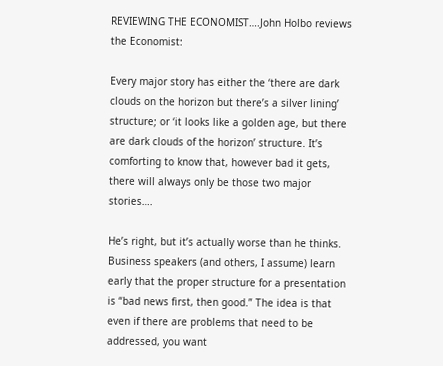REVIEWING THE ECONOMIST….John Holbo reviews the Economist:

Every major story has either the ‘there are dark clouds on the horizon but there’s a silver lining’ structure; or ‘it looks like a golden age, but there are dark clouds of the horizon’ structure. It’s comforting to know that, however bad it gets, there will always only be those two major stories….

He’s right, but it’s actually worse than he thinks. Business speakers (and others, I assume) learn early that the proper structure for a presentation is “bad news first, then good.” The idea is that even if there are problems that need to be addressed, you want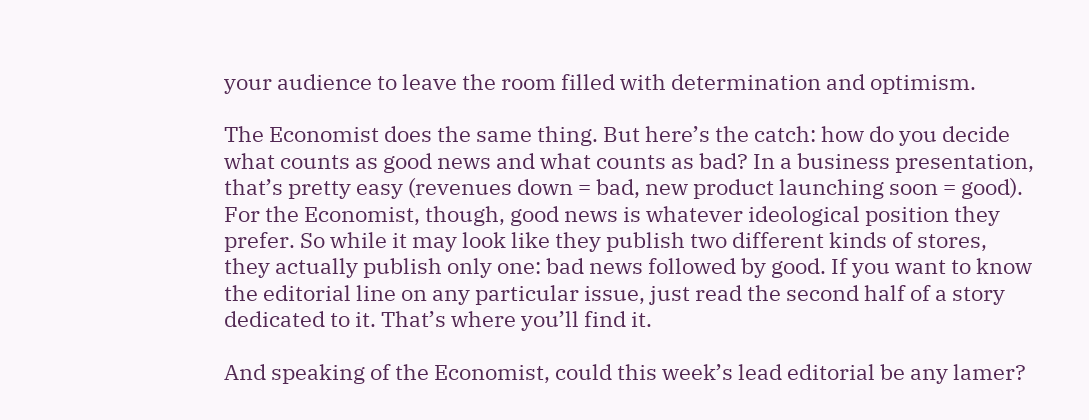your audience to leave the room filled with determination and optimism.

The Economist does the same thing. But here’s the catch: how do you decide what counts as good news and what counts as bad? In a business presentation, that’s pretty easy (revenues down = bad, new product launching soon = good). For the Economist, though, good news is whatever ideological position they prefer. So while it may look like they publish two different kinds of stores, they actually publish only one: bad news followed by good. If you want to know the editorial line on any particular issue, just read the second half of a story dedicated to it. That’s where you’ll find it.

And speaking of the Economist, could this week’s lead editorial be any lamer?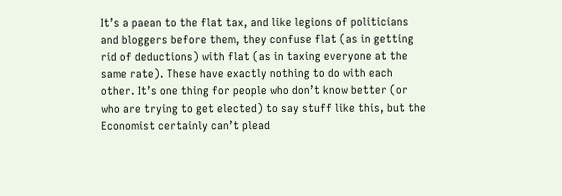It’s a paean to the flat tax, and like legions of politicians and bloggers before them, they confuse flat (as in getting rid of deductions) with flat (as in taxing everyone at the same rate). These have exactly nothing to do with each other. It’s one thing for people who don’t know better (or who are trying to get elected) to say stuff like this, but the Economist certainly can’t plead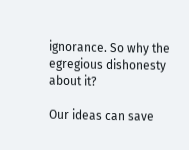ignorance. So why the egregious dishonesty about it?

Our ideas can save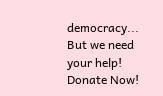democracy... But we need your help! Donate Now!